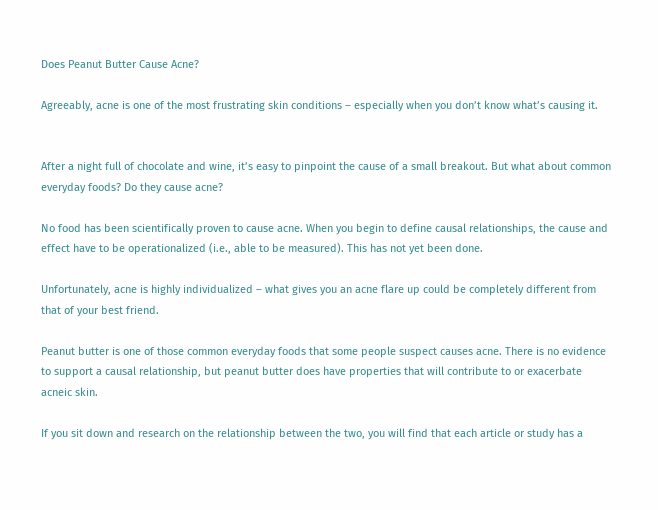Does Peanut Butter Cause Acne?

Agreeably, acne is one of the most frustrating skin conditions – especially when you don’t know what’s causing it.


After a night full of chocolate and wine, it’s easy to pinpoint the cause of a small breakout. But what about common everyday foods? Do they cause acne?

No food has been scientifically proven to cause acne. When you begin to define causal relationships, the cause and effect have to be operationalized (i.e., able to be measured). This has not yet been done.

Unfortunately, acne is highly individualized – what gives you an acne flare up could be completely different from that of your best friend.

Peanut butter is one of those common everyday foods that some people suspect causes acne. There is no evidence to support a causal relationship, but peanut butter does have properties that will contribute to or exacerbate acneic skin.

If you sit down and research on the relationship between the two, you will find that each article or study has a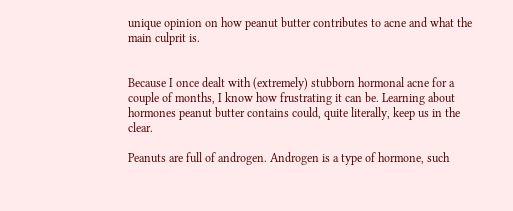unique opinion on how peanut butter contributes to acne and what the main culprit is.


Because I once dealt with (extremely) stubborn hormonal acne for a couple of months, I know how frustrating it can be. Learning about hormones peanut butter contains could, quite literally, keep us in the clear.

Peanuts are full of androgen. Androgen is a type of hormone, such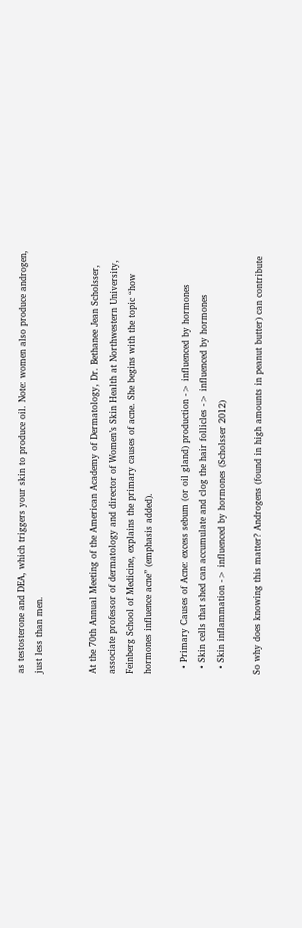as testosterone and DEA, which triggers your skin to produce oil. Note: women also produce androgen, just less than men.


At the 70th Annual Meeting of the American Academy of Dermatology, Dr. Bethanee Jean Scholsser, associate professor of dermatology and director of Women’s Skin Health at Northwestern University, Feinberg School of Medicine, explains the primary causes of acne. She begins with the topic “how hormones influence acne” (emphasis added).

  • Primary Causes of Acne: excess sebum (or oil gland) production -> influenced by hormones
  • Skin cells that shed can accumulate and clog the hair follicles -> influenced by hormones
  • Skin inflammation -> influenced by hormones (Scholsser 2012)

So why does knowing this matter? Androgens (found in high amounts in peanut butter) can contribute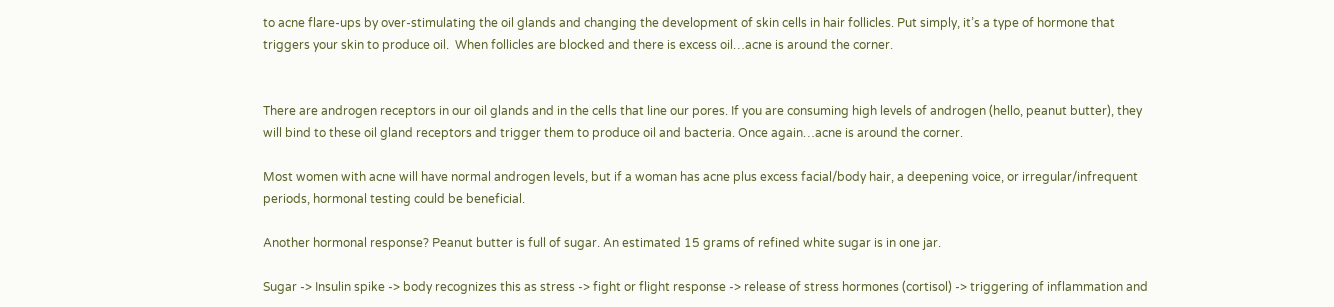to acne flare-ups by over-stimulating the oil glands and changing the development of skin cells in hair follicles. Put simply, it’s a type of hormone that triggers your skin to produce oil.  When follicles are blocked and there is excess oil…acne is around the corner.


There are androgen receptors in our oil glands and in the cells that line our pores. If you are consuming high levels of androgen (hello, peanut butter), they will bind to these oil gland receptors and trigger them to produce oil and bacteria. Once again…acne is around the corner.

Most women with acne will have normal androgen levels, but if a woman has acne plus excess facial/body hair, a deepening voice, or irregular/infrequent periods, hormonal testing could be beneficial.

Another hormonal response? Peanut butter is full of sugar. An estimated 15 grams of refined white sugar is in one jar.

Sugar -> Insulin spike -> body recognizes this as stress -> fight or flight response -> release of stress hormones (cortisol) -> triggering of inflammation and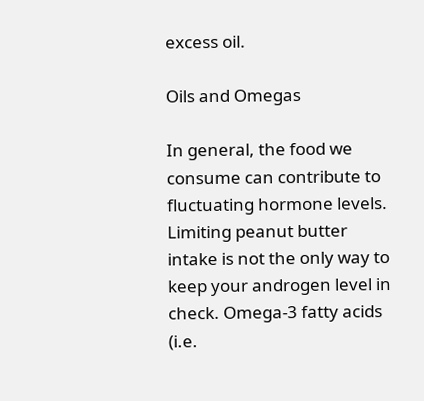excess oil.

Oils and Omegas

In general, the food we consume can contribute to fluctuating hormone levels. Limiting peanut butter intake is not the only way to keep your androgen level in check. Omega-3 fatty acids (i.e.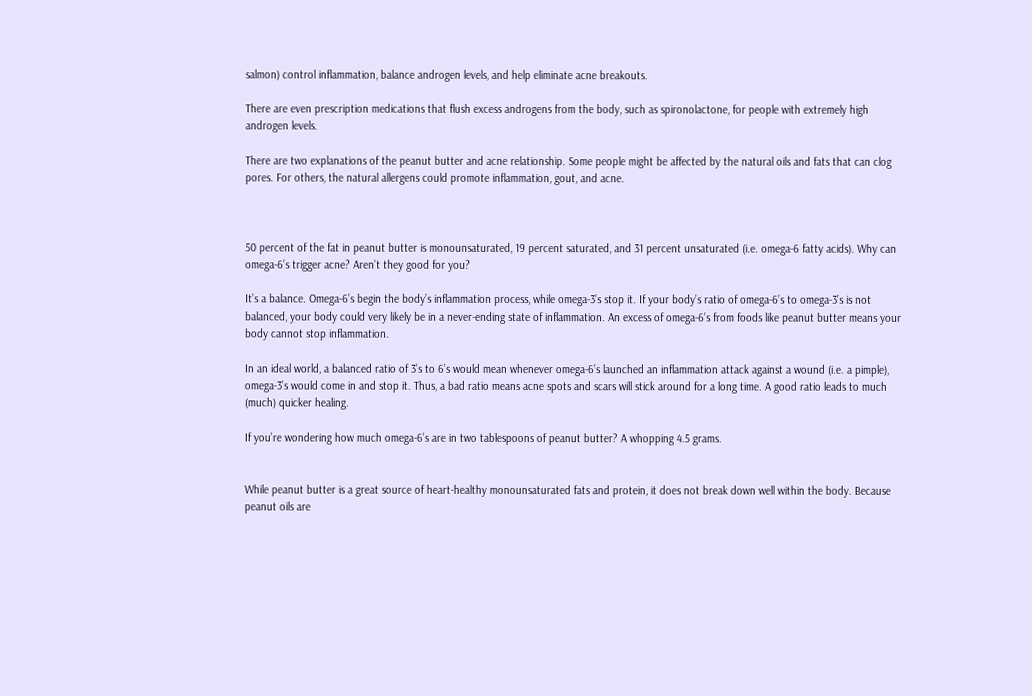salmon) control inflammation, balance androgen levels, and help eliminate acne breakouts.

There are even prescription medications that flush excess androgens from the body, such as spironolactone, for people with extremely high androgen levels.

There are two explanations of the peanut butter and acne relationship. Some people might be affected by the natural oils and fats that can clog pores. For others, the natural allergens could promote inflammation, gout, and acne.



50 percent of the fat in peanut butter is monounsaturated, 19 percent saturated, and 31 percent unsaturated (i.e. omega-6 fatty acids). Why can omega-6’s trigger acne? Aren’t they good for you?

It’s a balance. Omega-6’s begin the body’s inflammation process, while omega-3’s stop it. If your body’s ratio of omega-6’s to omega-3’s is not balanced, your body could very likely be in a never-ending state of inflammation. An excess of omega-6’s from foods like peanut butter means your body cannot stop inflammation.

In an ideal world, a balanced ratio of 3’s to 6’s would mean whenever omega-6’s launched an inflammation attack against a wound (i.e. a pimple), omega-3’s would come in and stop it. Thus, a bad ratio means acne spots and scars will stick around for a long time. A good ratio leads to much (much) quicker healing.

If you’re wondering how much omega-6’s are in two tablespoons of peanut butter? A whopping 4.5 grams.


While peanut butter is a great source of heart-healthy monounsaturated fats and protein, it does not break down well within the body. Because peanut oils are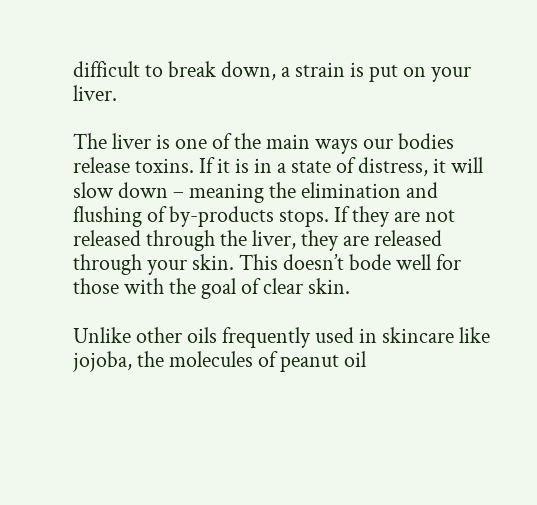difficult to break down, a strain is put on your liver.

The liver is one of the main ways our bodies release toxins. If it is in a state of distress, it will slow down – meaning the elimination and flushing of by-products stops. If they are not released through the liver, they are released through your skin. This doesn’t bode well for those with the goal of clear skin.

Unlike other oils frequently used in skincare like jojoba, the molecules of peanut oil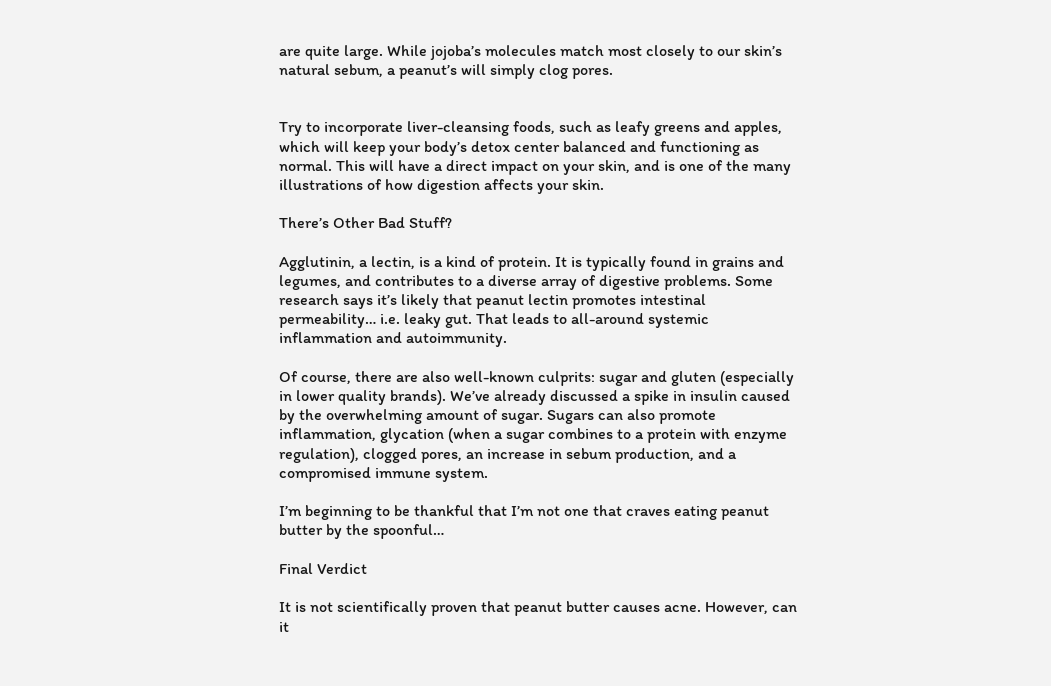are quite large. While jojoba’s molecules match most closely to our skin’s natural sebum, a peanut’s will simply clog pores.


Try to incorporate liver-cleansing foods, such as leafy greens and apples, which will keep your body’s detox center balanced and functioning as normal. This will have a direct impact on your skin, and is one of the many illustrations of how digestion affects your skin.

There’s Other Bad Stuff?

Agglutinin, a lectin, is a kind of protein. It is typically found in grains and legumes, and contributes to a diverse array of digestive problems. Some research says it’s likely that peanut lectin promotes intestinal permeability… i.e. leaky gut. That leads to all-around systemic inflammation and autoimmunity.

Of course, there are also well-known culprits: sugar and gluten (especially in lower quality brands). We’ve already discussed a spike in insulin caused by the overwhelming amount of sugar. Sugars can also promote inflammation, glycation (when a sugar combines to a protein with enzyme regulation), clogged pores, an increase in sebum production, and a compromised immune system.

I’m beginning to be thankful that I’m not one that craves eating peanut butter by the spoonful…

Final Verdict

It is not scientifically proven that peanut butter causes acne. However, can it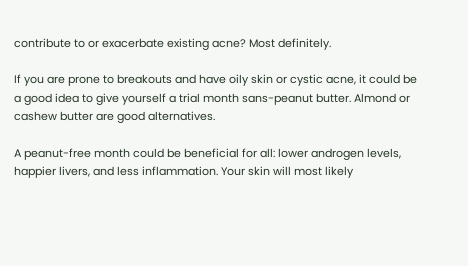contribute to or exacerbate existing acne? Most definitely.

If you are prone to breakouts and have oily skin or cystic acne, it could be a good idea to give yourself a trial month sans-peanut butter. Almond or cashew butter are good alternatives.

A peanut-free month could be beneficial for all: lower androgen levels, happier livers, and less inflammation. Your skin will most likely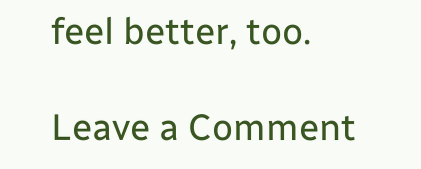feel better, too.

Leave a Comment